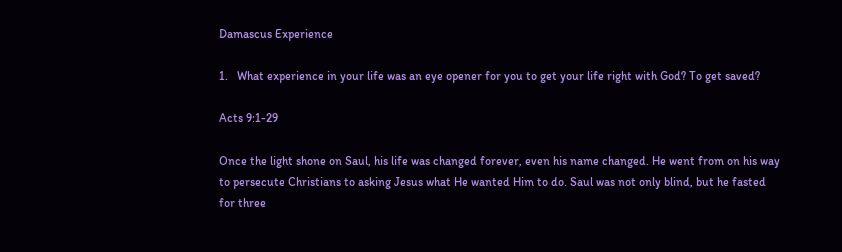Damascus Experience

1.   What experience in your life was an eye opener for you to get your life right with God? To get saved?

Acts 9:1-29

Once the light shone on Saul, his life was changed forever, even his name changed. He went from on his way to persecute Christians to asking Jesus what He wanted Him to do. Saul was not only blind, but he fasted for three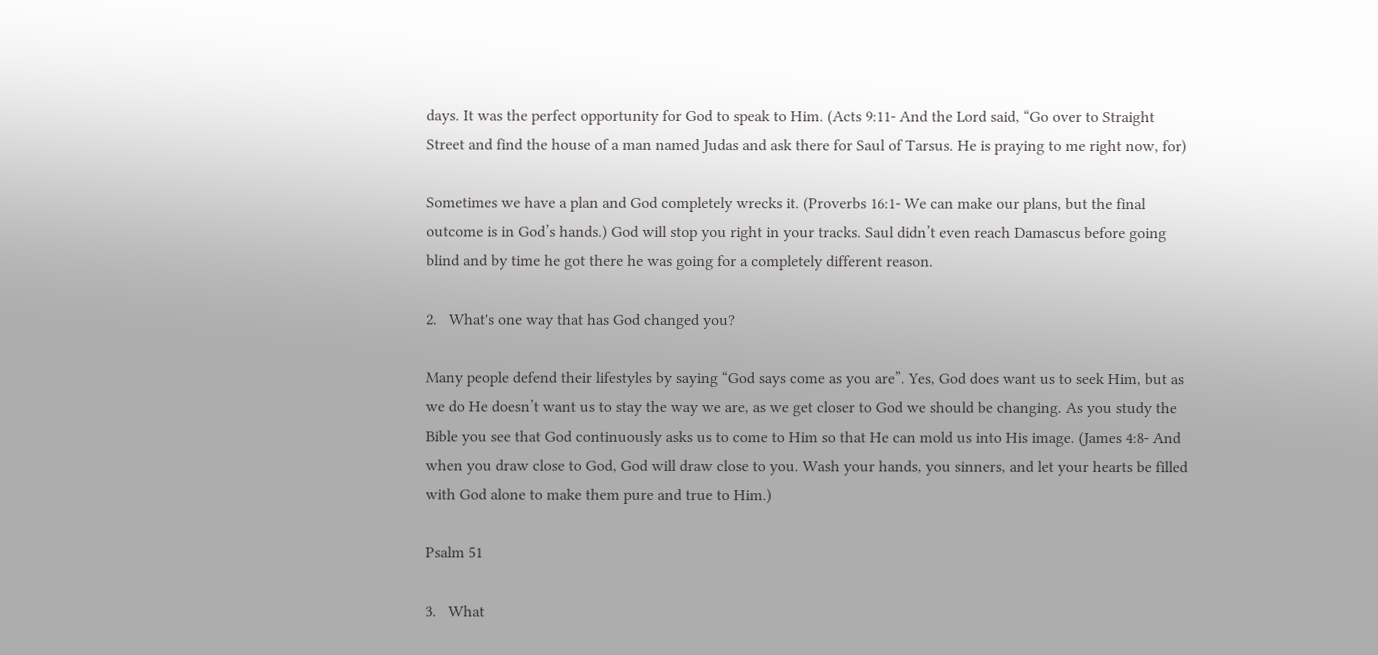days. It was the perfect opportunity for God to speak to Him. (Acts 9:11- And the Lord said, “Go over to Straight Street and find the house of a man named Judas and ask there for Saul of Tarsus. He is praying to me right now, for)

Sometimes we have a plan and God completely wrecks it. (Proverbs 16:1- We can make our plans, but the final outcome is in God’s hands.) God will stop you right in your tracks. Saul didn’t even reach Damascus before going blind and by time he got there he was going for a completely different reason.

2.   What's one way that has God changed you?

Many people defend their lifestyles by saying “God says come as you are”. Yes, God does want us to seek Him, but as we do He doesn’t want us to stay the way we are, as we get closer to God we should be changing. As you study the Bible you see that God continuously asks us to come to Him so that He can mold us into His image. (James 4:8- And when you draw close to God, God will draw close to you. Wash your hands, you sinners, and let your hearts be filled with God alone to make them pure and true to Him.)

Psalm 51

3.   What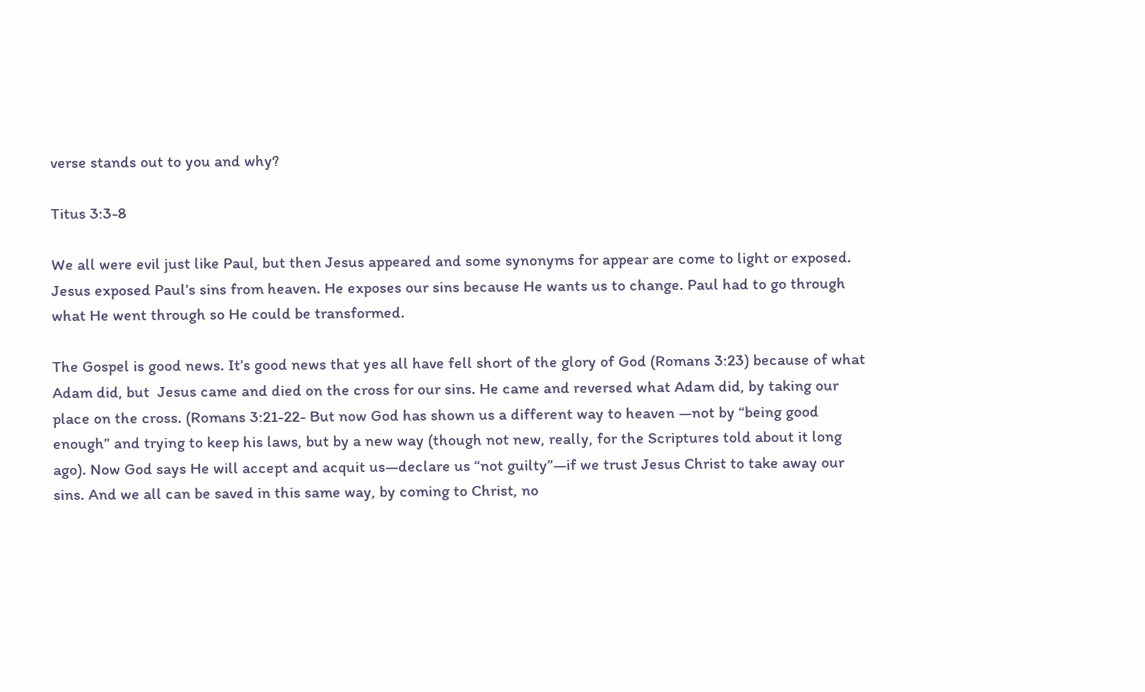verse stands out to you and why?

Titus 3:3-8

We all were evil just like Paul, but then Jesus appeared and some synonyms for appear are come to light or exposed. Jesus exposed Paul’s sins from heaven. He exposes our sins because He wants us to change. Paul had to go through what He went through so He could be transformed.

The Gospel is good news. It’s good news that yes all have fell short of the glory of God (Romans 3:23) because of what Adam did, but  Jesus came and died on the cross for our sins. He came and reversed what Adam did, by taking our place on the cross. (Romans 3:21-22- But now God has shown us a different way to heaven —not by “being good enough” and trying to keep his laws, but by a new way (though not new, really, for the Scriptures told about it long ago). Now God says He will accept and acquit us—declare us “not guilty”—if we trust Jesus Christ to take away our sins. And we all can be saved in this same way, by coming to Christ, no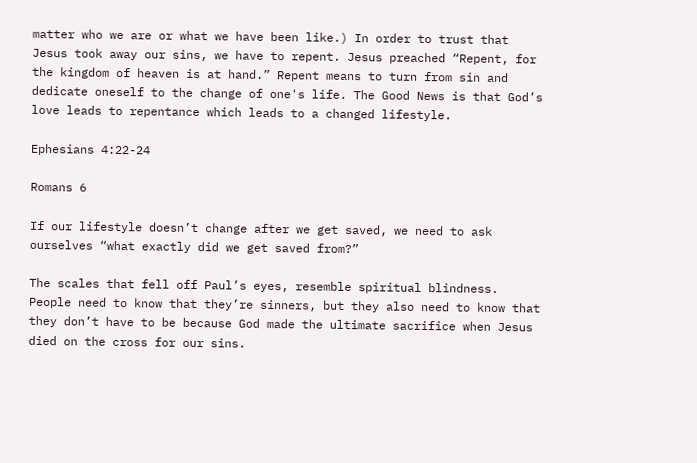matter who we are or what we have been like.) In order to trust that Jesus took away our sins, we have to repent. Jesus preached “Repent, for the kingdom of heaven is at hand.” Repent means to turn from sin and dedicate oneself to the change of one's life. The Good News is that God’s love leads to repentance which leads to a changed lifestyle.

Ephesians 4:22-24

Romans 6

If our lifestyle doesn’t change after we get saved, we need to ask ourselves “what exactly did we get saved from?”

The scales that fell off Paul’s eyes, resemble spiritual blindness. People need to know that they’re sinners, but they also need to know that they don’t have to be because God made the ultimate sacrifice when Jesus died on the cross for our sins.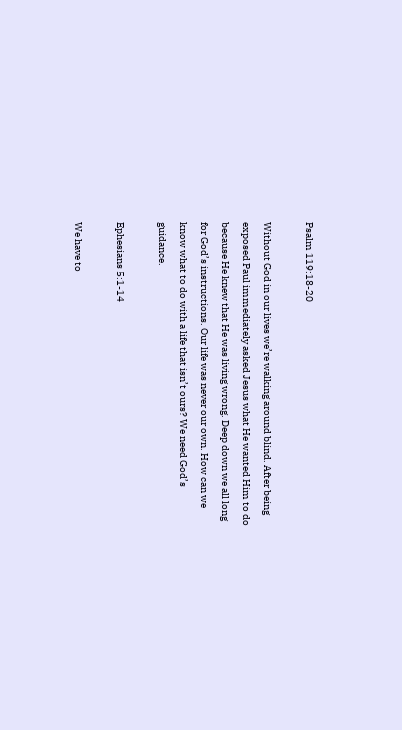Psalm 119:18-20

Without God in our lives we’re walking around blind. After being exposed Paul immediately asked Jesus what He wanted Him to do because He knew that He was living wrong. Deep down we all long for God’s instructions. Our life was never our own. How can we know what to do with a life that isn’t ours? We need God’s guidance.

Ephesians 5:1-14

We have to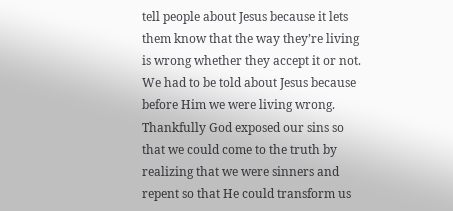tell people about Jesus because it lets them know that the way they’re living is wrong whether they accept it or not. We had to be told about Jesus because before Him we were living wrong. Thankfully God exposed our sins so that we could come to the truth by realizing that we were sinners and repent so that He could transform us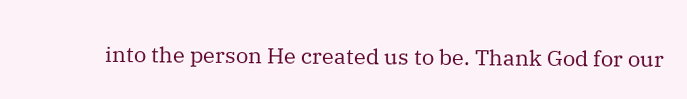into the person He created us to be. Thank God for our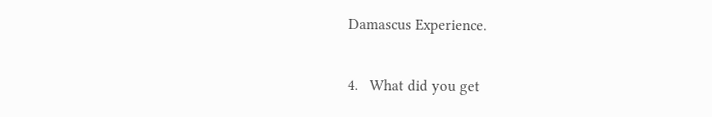Damascus Experience.

4.   What did you get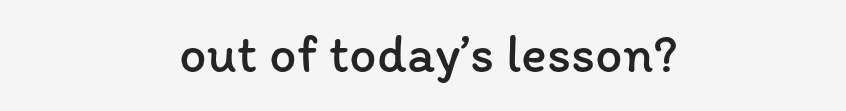out of today’s lesson?